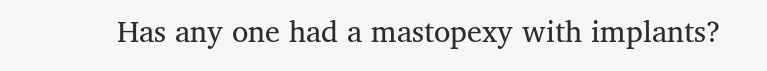Has any one had a mastopexy with implants?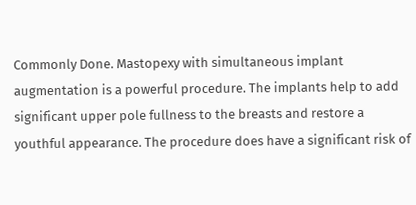Commonly Done. Mastopexy with simultaneous implant augmentation is a powerful procedure. The implants help to add significant upper pole fullness to the breasts and restore a youthful appearance. The procedure does have a significant risk of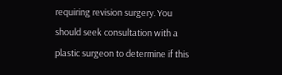requiring revision surgery. You should seek consultation with a plastic surgeon to determine if this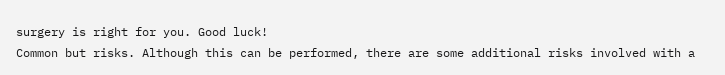surgery is right for you. Good luck!
Common but risks. Although this can be performed, there are some additional risks involved with a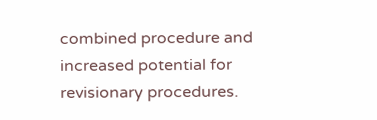combined procedure and increased potential for revisionary procedures.